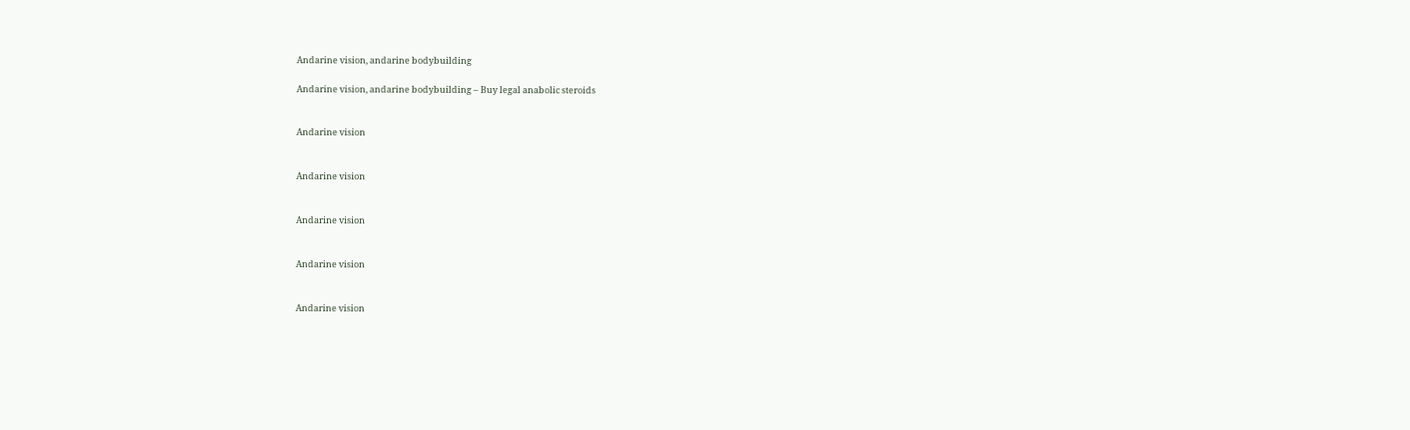Andarine vision, andarine bodybuilding

Andarine vision, andarine bodybuilding – Buy legal anabolic steroids


Andarine vision


Andarine vision


Andarine vision


Andarine vision


Andarine vision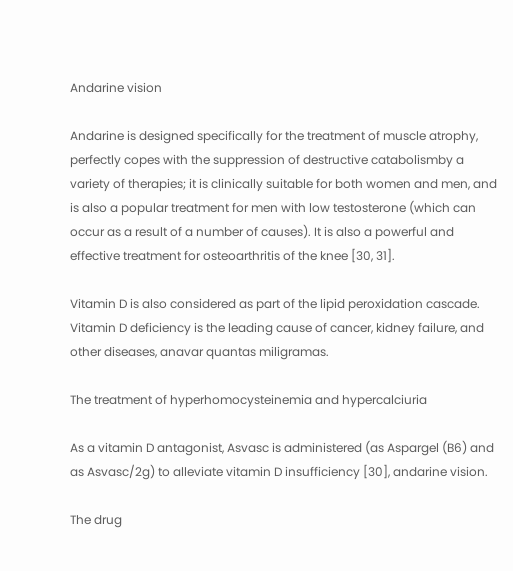Andarine vision

Andarine is designed specifically for the treatment of muscle atrophy, perfectly copes with the suppression of destructive catabolismby a variety of therapies; it is clinically suitable for both women and men, and is also a popular treatment for men with low testosterone (which can occur as a result of a number of causes). It is also a powerful and effective treatment for osteoarthritis of the knee [30, 31].

Vitamin D is also considered as part of the lipid peroxidation cascade. Vitamin D deficiency is the leading cause of cancer, kidney failure, and other diseases, anavar quantas miligramas.

The treatment of hyperhomocysteinemia and hypercalciuria

As a vitamin D antagonist, Asvasc is administered (as Aspargel (B6) and as Asvasc/2g) to alleviate vitamin D insufficiency [30], andarine vision.

The drug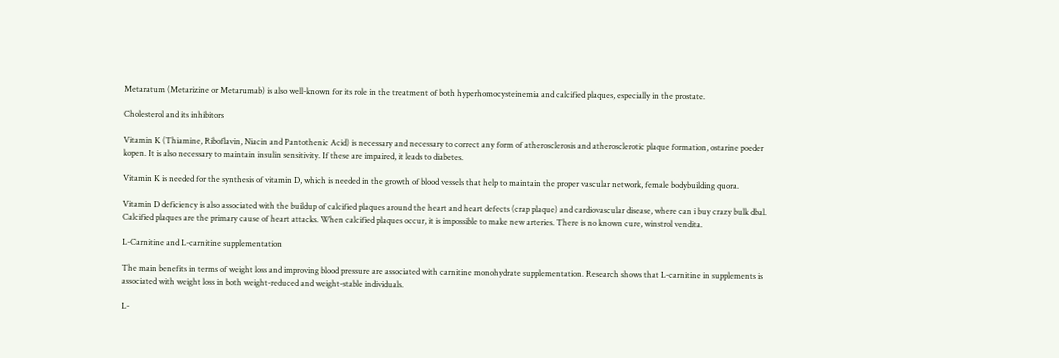Metaratum (Metarizine or Metarumab) is also well-known for its role in the treatment of both hyperhomocysteinemia and calcified plaques, especially in the prostate.

Cholesterol and its inhibitors

Vitamin K (Thiamine, Riboflavin, Niacin and Pantothenic Acid) is necessary and necessary to correct any form of atherosclerosis and atherosclerotic plaque formation, ostarine poeder kopen. It is also necessary to maintain insulin sensitivity. If these are impaired, it leads to diabetes.

Vitamin K is needed for the synthesis of vitamin D, which is needed in the growth of blood vessels that help to maintain the proper vascular network, female bodybuilding quora.

Vitamin D deficiency is also associated with the buildup of calcified plaques around the heart and heart defects (crap plaque) and cardiovascular disease, where can i buy crazy bulk dbal. Calcified plaques are the primary cause of heart attacks. When calcified plaques occur, it is impossible to make new arteries. There is no known cure, winstrol vendita.

L-Carnitine and L-carnitine supplementation

The main benefits in terms of weight loss and improving blood pressure are associated with carnitine monohydrate supplementation. Research shows that L-carnitine in supplements is associated with weight loss in both weight-reduced and weight-stable individuals.

L-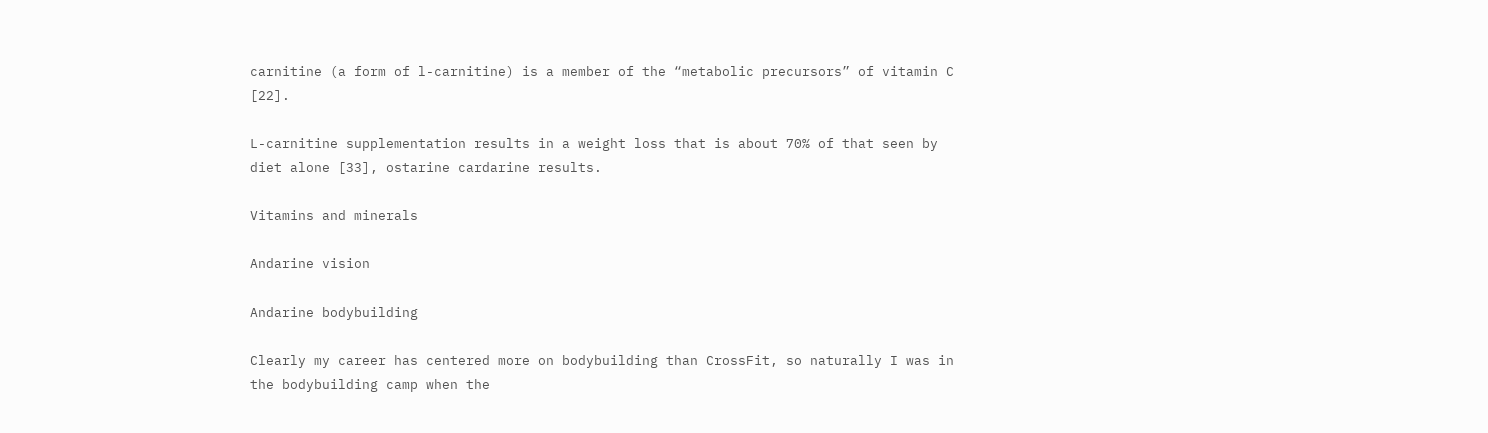carnitine (a form of l-carnitine) is a member of the “metabolic precursors” of vitamin C [22].

L-carnitine supplementation results in a weight loss that is about 70% of that seen by diet alone [33], ostarine cardarine results.

Vitamins and minerals

Andarine vision

Andarine bodybuilding

Clearly my career has centered more on bodybuilding than CrossFit, so naturally I was in the bodybuilding camp when the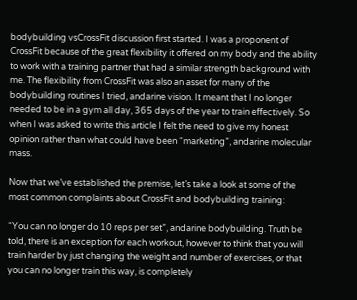bodybuilding vsCrossFit discussion first started. I was a proponent of CrossFit because of the great flexibility it offered on my body and the ability to work with a training partner that had a similar strength background with me. The flexibility from CrossFit was also an asset for many of the bodybuilding routines I tried, andarine vision. It meant that I no longer needed to be in a gym all day, 365 days of the year to train effectively. So when I was asked to write this article I felt the need to give my honest opinion rather than what could have been “marketing”, andarine molecular mass.

Now that we’ve established the premise, let’s take a look at some of the most common complaints about CrossFit and bodybuilding training:

“You can no longer do 10 reps per set”, andarine bodybuilding. Truth be told, there is an exception for each workout, however to think that you will train harder by just changing the weight and number of exercises, or that you can no longer train this way, is completely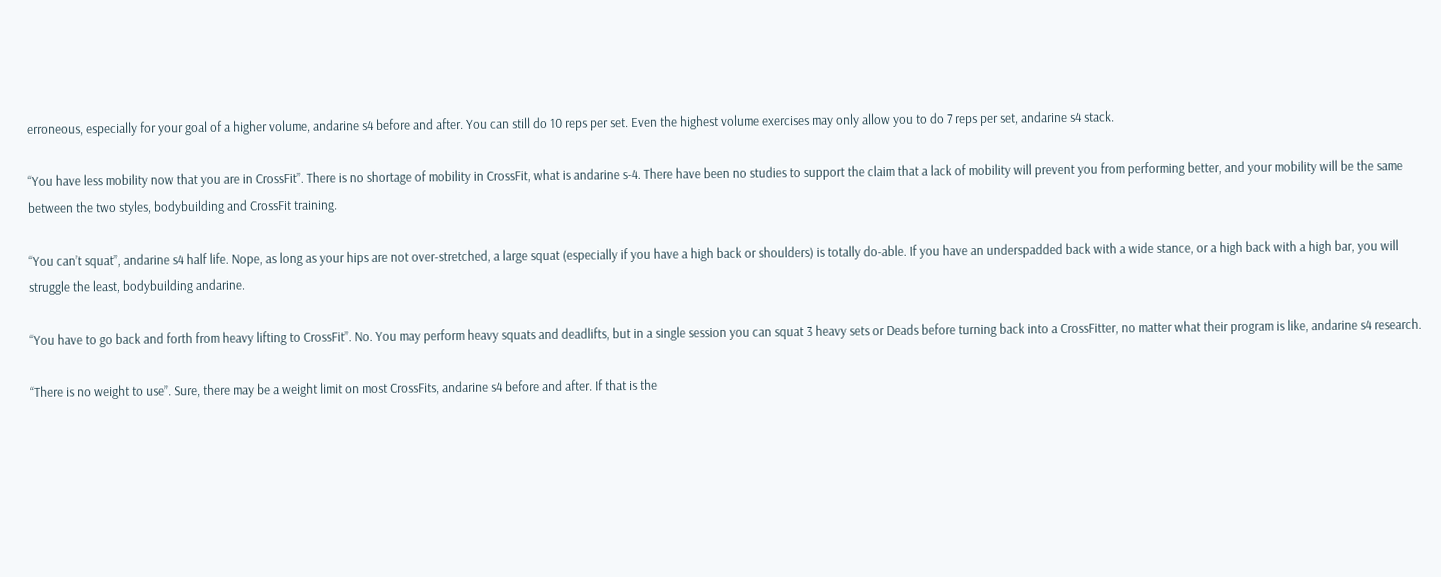erroneous, especially for your goal of a higher volume, andarine s4 before and after. You can still do 10 reps per set. Even the highest volume exercises may only allow you to do 7 reps per set, andarine s4 stack.

“You have less mobility now that you are in CrossFit”. There is no shortage of mobility in CrossFit, what is andarine s-4. There have been no studies to support the claim that a lack of mobility will prevent you from performing better, and your mobility will be the same between the two styles, bodybuilding and CrossFit training.

“You can’t squat”, andarine s4 half life. Nope, as long as your hips are not over-stretched, a large squat (especially if you have a high back or shoulders) is totally do-able. If you have an underspadded back with a wide stance, or a high back with a high bar, you will struggle the least, bodybuilding andarine.

“You have to go back and forth from heavy lifting to CrossFit”. No. You may perform heavy squats and deadlifts, but in a single session you can squat 3 heavy sets or Deads before turning back into a CrossFitter, no matter what their program is like, andarine s4 research.

“There is no weight to use”. Sure, there may be a weight limit on most CrossFits, andarine s4 before and after. If that is the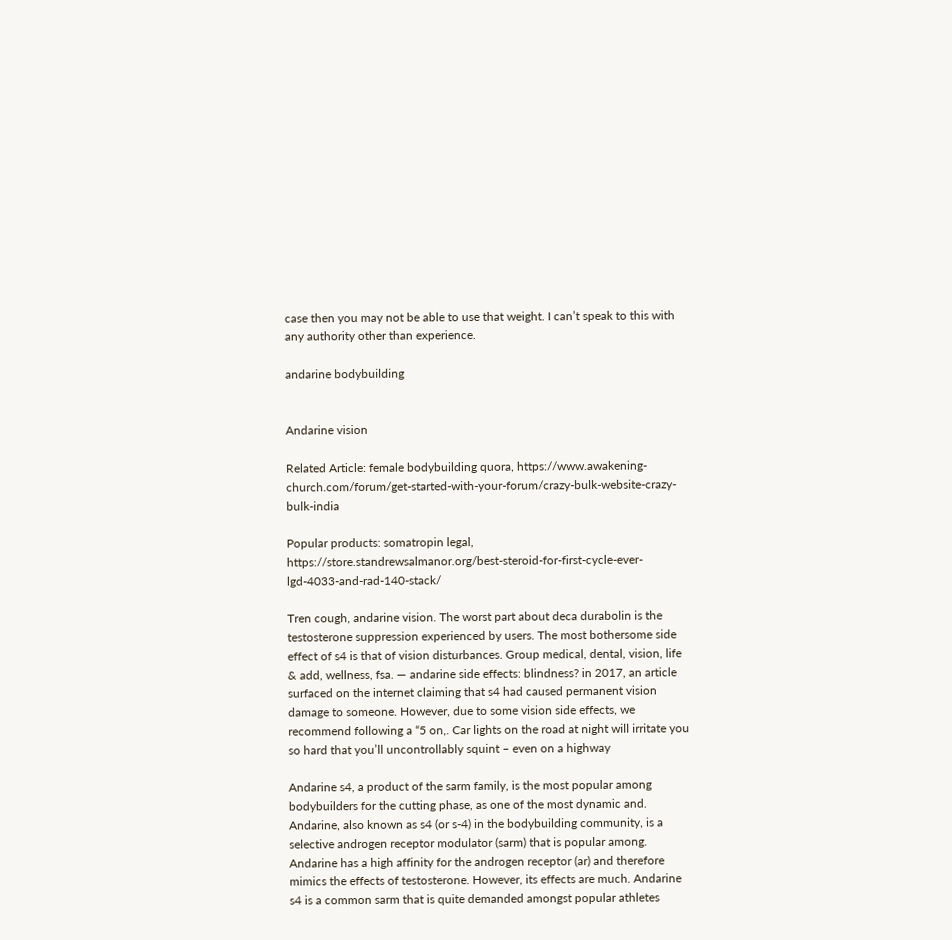case then you may not be able to use that weight. I can’t speak to this with any authority other than experience.

andarine bodybuilding


Andarine vision

Related Article: female bodybuilding quora, https://www.awakening-church.com/forum/get-started-with-your-forum/crazy-bulk-website-crazy-bulk-india

Popular products: somatropin legal, https://store.standrewsalmanor.org/best-steroid-for-first-cycle-ever-lgd-4033-and-rad-140-stack/

Tren cough, andarine vision. The worst part about deca durabolin is the testosterone suppression experienced by users. The most bothersome side effect of s4 is that of vision disturbances. Group medical, dental, vision, life & add, wellness, fsa. — andarine side effects: blindness? in 2017, an article surfaced on the internet claiming that s4 had caused permanent vision damage to someone. However, due to some vision side effects, we recommend following a “5 on,. Car lights on the road at night will irritate you so hard that you’ll uncontrollably squint – even on a highway

Andarine s4, a product of the sarm family, is the most popular among bodybuilders for the cutting phase, as one of the most dynamic and. Andarine, also known as s4 (or s-4) in the bodybuilding community, is a selective androgen receptor modulator (sarm) that is popular among. Andarine has a high affinity for the androgen receptor (ar) and therefore mimics the effects of testosterone. However, its effects are much. Andarine s4 is a common sarm that is quite demanded amongst popular athletes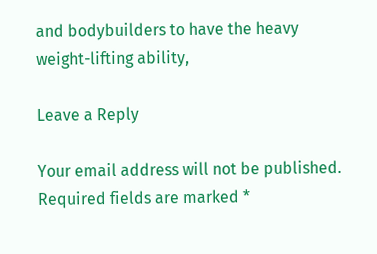and bodybuilders to have the heavy weight-lifting ability,

Leave a Reply

Your email address will not be published. Required fields are marked *